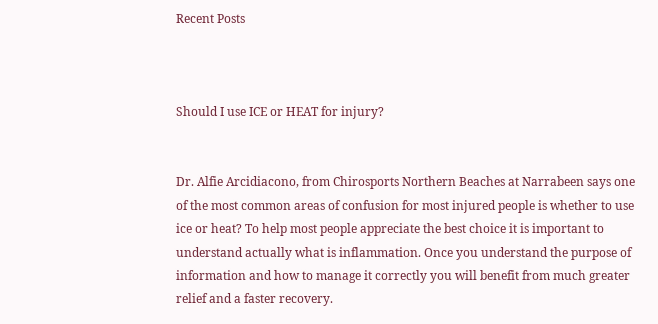Recent Posts



Should I use ICE or HEAT for injury?


Dr. Alfie Arcidiacono, from Chirosports Northern Beaches at Narrabeen says one of the most common areas of confusion for most injured people is whether to use ice or heat? To help most people appreciate the best choice it is important to understand actually what is inflammation. Once you understand the purpose of information and how to manage it correctly you will benefit from much greater relief and a faster recovery.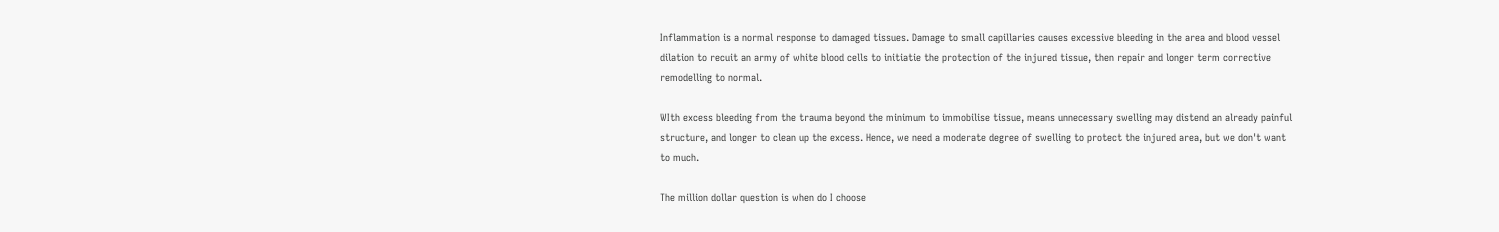Inflammation is a normal response to damaged tissues. Damage to small capillaries causes excessive bleeding in the area and blood vessel dilation to recuit an army of white blood cells to initiatie the protection of the injured tissue, then repair and longer term corrective remodelling to normal.

WIth excess bleeding from the trauma beyond the minimum to immobilise tissue, means unnecessary swelling may distend an already painful structure, and longer to clean up the excess. Hence, we need a moderate degree of swelling to protect the injured area, but we don't want to much.

The million dollar question is when do I choose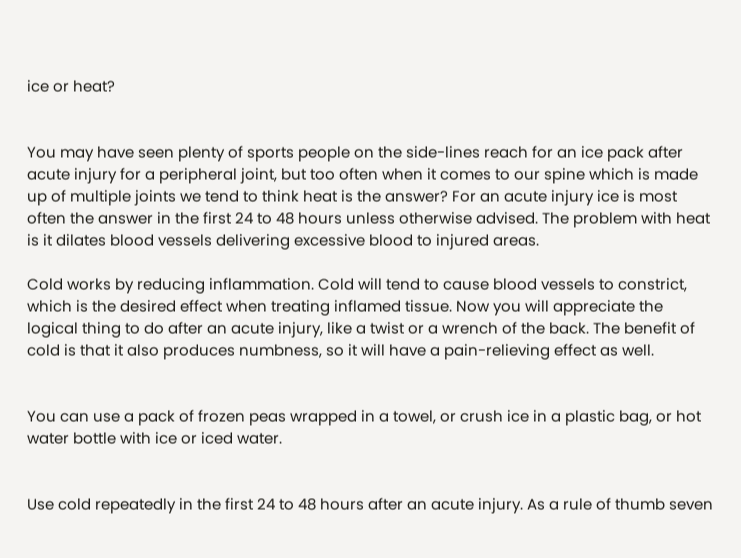ice or heat?


You may have seen plenty of sports people on the side-lines reach for an ice pack after acute injury for a peripheral joint, but too often when it comes to our spine which is made up of multiple joints we tend to think heat is the answer? For an acute injury ice is most often the answer in the first 24 to 48 hours unless otherwise advised. The problem with heat is it dilates blood vessels delivering excessive blood to injured areas.

Cold works by reducing inflammation. Cold will tend to cause blood vessels to constrict, which is the desired effect when treating inflamed tissue. Now you will appreciate the logical thing to do after an acute injury, like a twist or a wrench of the back. The benefit of cold is that it also produces numbness, so it will have a pain-relieving effect as well.


You can use a pack of frozen peas wrapped in a towel, or crush ice in a plastic bag, or hot water bottle with ice or iced water.


Use cold repeatedly in the first 24 to 48 hours after an acute injury. As a rule of thumb seven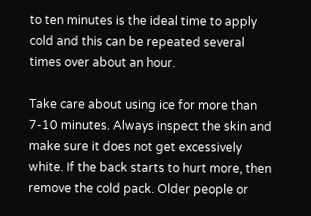to ten minutes is the ideal time to apply cold and this can be repeated several times over about an hour.

Take care about using ice for more than 7-10 minutes. Always inspect the skin and make sure it does not get excessively white. If the back starts to hurt more, then remove the cold pack. Older people or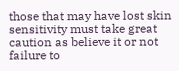those that may have lost skin sensitivity must take great caution as believe it or not failure to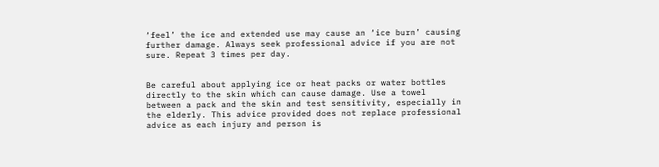‘feel’ the ice and extended use may cause an ‘ice burn’ causing further damage. Always seek professional advice if you are not sure. Repeat 3 times per day.


Be careful about applying ice or heat packs or water bottles directly to the skin which can cause damage. Use a towel between a pack and the skin and test sensitivity, especially in the elderly. This advice provided does not replace professional advice as each injury and person is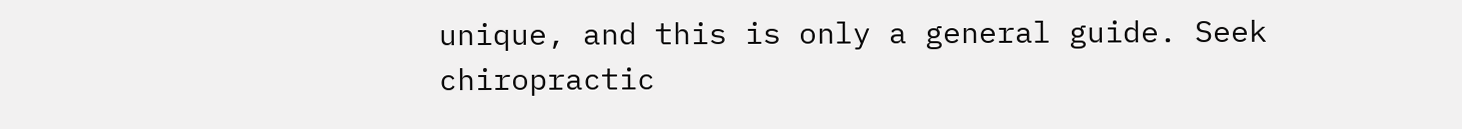unique, and this is only a general guide. Seek chiropractic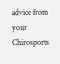advice from your Chirosports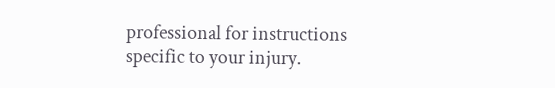professional for instructions specific to your injury.